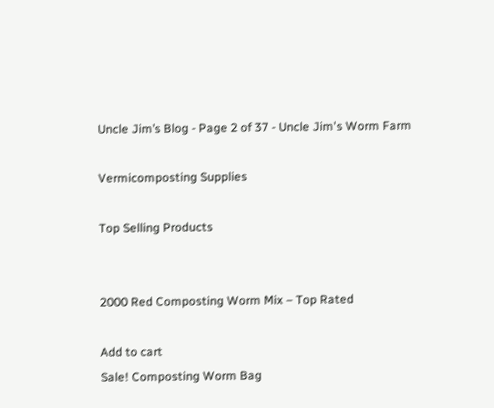Uncle Jim’s Blog - Page 2 of 37 - Uncle Jim's Worm Farm

Vermicomposting Supplies

Top Selling Products


2000 Red Composting Worm Mix – Top Rated

Add to cart
Sale! Composting Worm Bag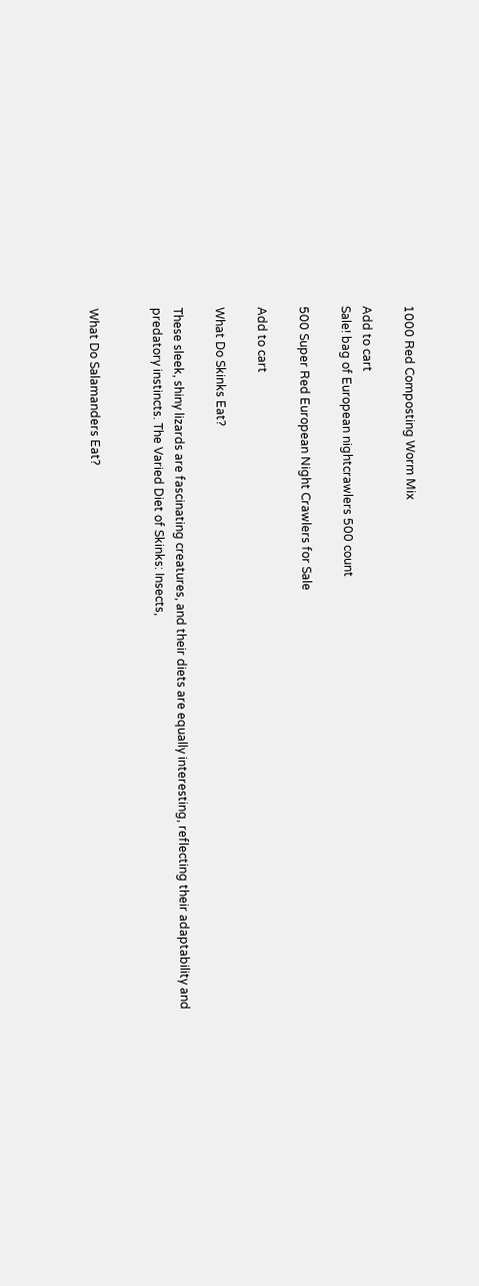1000 Red Composting Worm Mix

Add to cart
Sale! bag of European nightcrawlers 500 count

500 Super Red European Night Crawlers for Sale

Add to cart

What Do Skinks Eat?

These sleek, shiny lizards are fascinating creatures, and their diets are equally interesting, reflecting their adaptability and predatory instincts. The Varied Diet of Skinks: Insects,


What Do Salamanders Eat?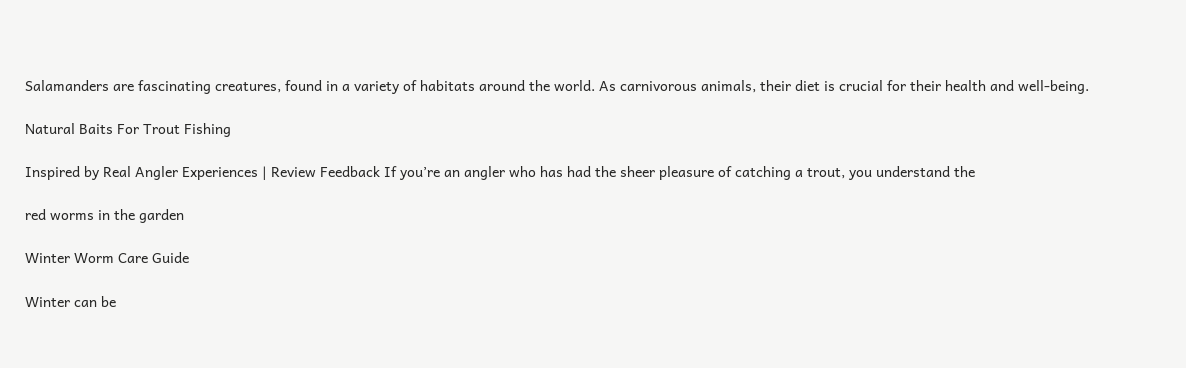Salamanders are fascinating creatures, found in a variety of habitats around the world. As carnivorous animals, their diet is crucial for their health and well-being.

Natural Baits For Trout Fishing

Inspired by Real Angler Experiences | Review Feedback If you’re an angler who has had the sheer pleasure of catching a trout, you understand the

red worms in the garden

Winter Worm Care Guide

Winter can be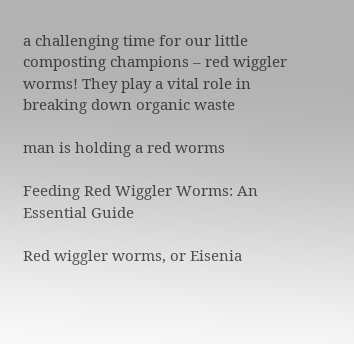a challenging time for our little composting champions – red wiggler worms! They play a vital role in breaking down organic waste

man is holding a red worms

Feeding Red Wiggler Worms: An Essential Guide

Red wiggler worms, or Eisenia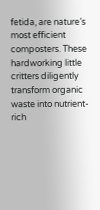fetida, are nature’s most efficient composters. These hardworking little critters diligently transform organic waste into nutrient-rich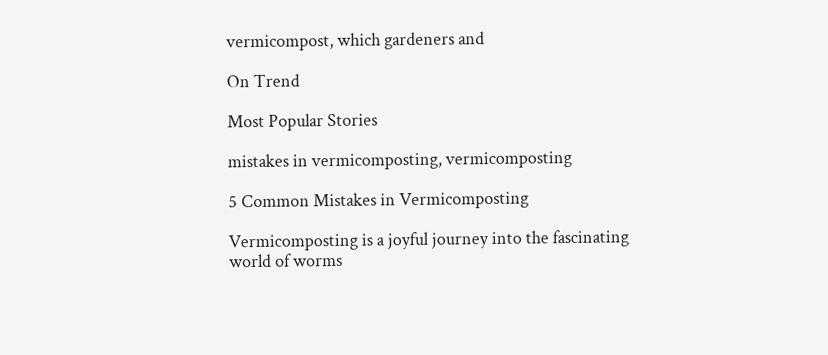vermicompost, which gardeners and

On Trend

Most Popular Stories

mistakes in vermicomposting, vermicomposting

5 Common Mistakes in Vermicomposting

Vermicomposting is a joyful journey into the fascinating world of worms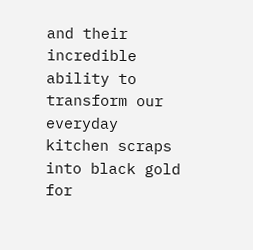and their incredible ability to transform our everyday kitchen scraps into black gold for